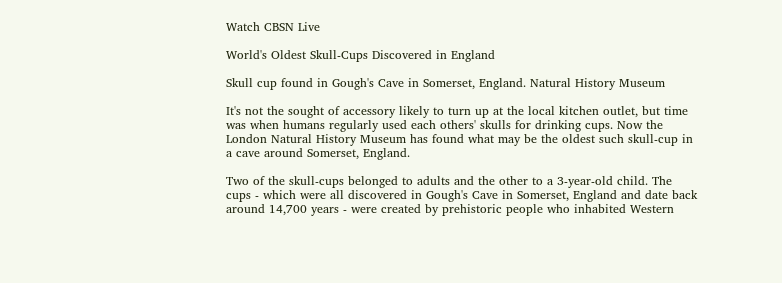Watch CBSN Live

World's Oldest Skull-Cups Discovered in England

Skull cup found in Gough's Cave in Somerset, England. Natural History Museum

It's not the sought of accessory likely to turn up at the local kitchen outlet, but time was when humans regularly used each others' skulls for drinking cups. Now the London Natural History Museum has found what may be the oldest such skull-cup in a cave around Somerset, England.

Two of the skull-cups belonged to adults and the other to a 3-year-old child. The cups - which were all discovered in Gough's Cave in Somerset, England and date back around 14,700 years - were created by prehistoric people who inhabited Western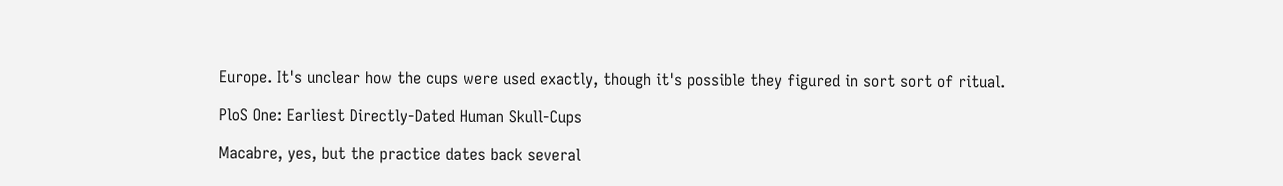Europe. It's unclear how the cups were used exactly, though it's possible they figured in sort sort of ritual.

PloS One: Earliest Directly-Dated Human Skull-Cups

Macabre, yes, but the practice dates back several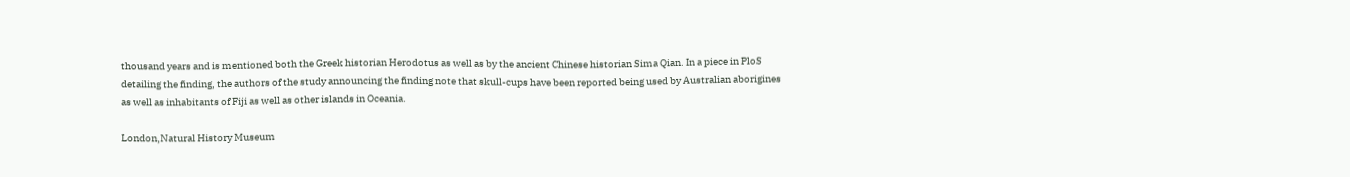thousand years and is mentioned both the Greek historian Herodotus as well as by the ancient Chinese historian Sima Qian. In a piece in PloS detailing the finding, the authors of the study announcing the finding note that skull-cups have been reported being used by Australian aborigines as well as inhabitants of Fiji as well as other islands in Oceania.

London,Natural History Museum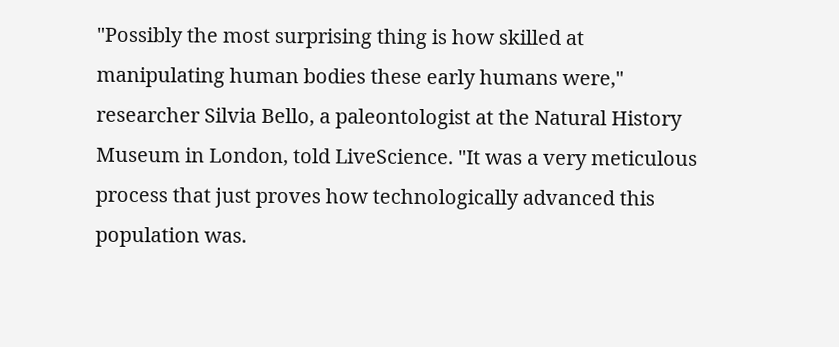"Possibly the most surprising thing is how skilled at manipulating human bodies these early humans were," researcher Silvia Bello, a paleontologist at the Natural History Museum in London, told LiveScience. "It was a very meticulous process that just proves how technologically advanced this population was.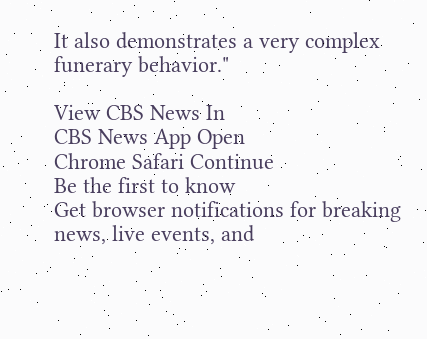It also demonstrates a very complex funerary behavior."

View CBS News In
CBS News App Open
Chrome Safari Continue
Be the first to know
Get browser notifications for breaking news, live events, and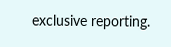exclusive reporting.